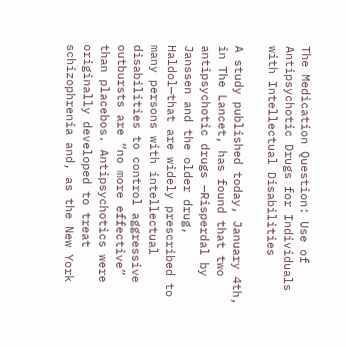The Medication Question: Use of Antipsychotic Drugs for Individuals with Intellectual Disabilities

A study published today, January 4th, in The Lancet, has found that two antipsychotic drugs —Risperdal by Janssen and the older drug, Haldol—that are widely prescribed to many persons with intellectual disabilities to control aggressive outbursts are “no more effective” than placebos. Antipsychotics were originally developed to treat schizophrenia and, as the New York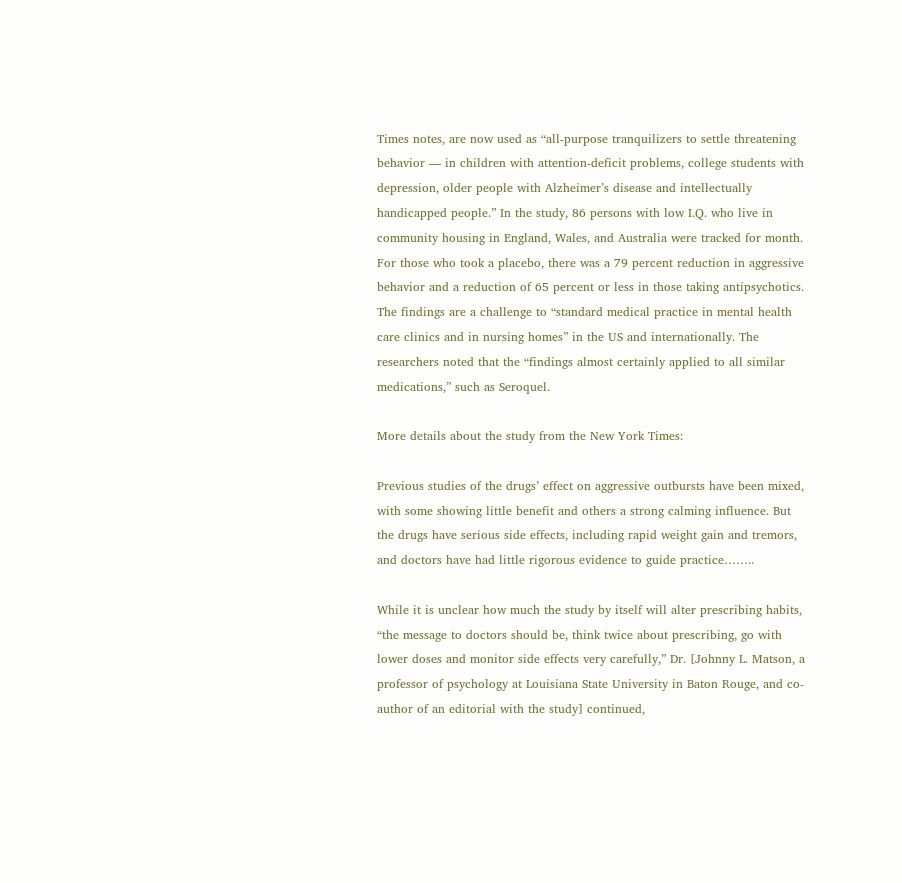Times notes, are now used as “all-purpose tranquilizers to settle threatening behavior — in children with attention-deficit problems, college students with depression, older people with Alzheimer’s disease and intellectually handicapped people.” In the study, 86 persons with low I.Q. who live in community housing in England, Wales, and Australia were tracked for month. For those who took a placebo, there was a 79 percent reduction in aggressive behavior and a reduction of 65 percent or less in those taking antipsychotics. The findings are a challenge to “standard medical practice in mental health care clinics and in nursing homes” in the US and internationally. The researchers noted that the “findings almost certainly applied to all similar medications,” such as Seroquel.

More details about the study from the New York Times:

Previous studies of the drugs’ effect on aggressive outbursts have been mixed, with some showing little benefit and others a strong calming influence. But the drugs have serious side effects, including rapid weight gain and tremors, and doctors have had little rigorous evidence to guide practice……..

While it is unclear how much the study by itself will alter prescribing habits, “the message to doctors should be, think twice about prescribing, go with lower doses and monitor side effects very carefully,” Dr. [Johnny L. Matson, a professor of psychology at Louisiana State University in Baton Rouge, and co-author of an editorial with the study] continued,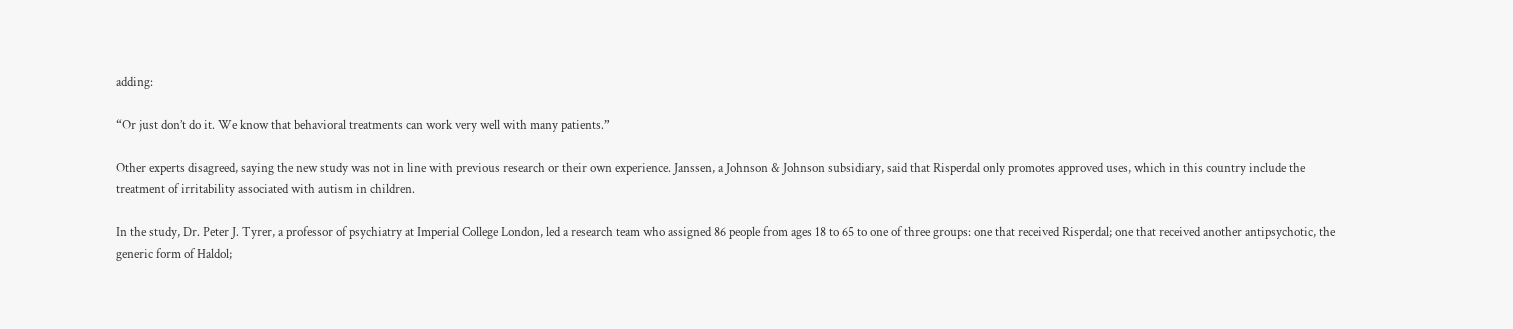adding:

“Or just don’t do it. We know that behavioral treatments can work very well with many patients.”

Other experts disagreed, saying the new study was not in line with previous research or their own experience. Janssen, a Johnson & Johnson subsidiary, said that Risperdal only promotes approved uses, which in this country include the treatment of irritability associated with autism in children.

In the study, Dr. Peter J. Tyrer, a professor of psychiatry at Imperial College London, led a research team who assigned 86 people from ages 18 to 65 to one of three groups: one that received Risperdal; one that received another antipsychotic, the generic form of Haldol;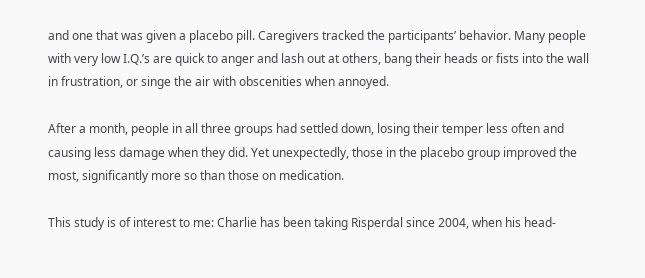and one that was given a placebo pill. Caregivers tracked the participants’ behavior. Many people with very low I.Q.’s are quick to anger and lash out at others, bang their heads or fists into the wall in frustration, or singe the air with obscenities when annoyed.

After a month, people in all three groups had settled down, losing their temper less often and causing less damage when they did. Yet unexpectedly, those in the placebo group improved the most, significantly more so than those on medication.

This study is of interest to me: Charlie has been taking Risperdal since 2004, when his head-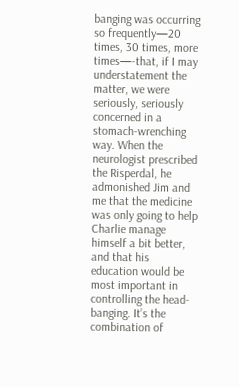banging was occurring so frequently—20 times, 30 times, more times—-that, if I may understatement the matter, we were seriously, seriously concerned in a stomach-wrenching way. When the neurologist prescribed the Risperdal, he admonished Jim and me that the medicine was only going to help Charlie manage himself a bit better, and that his education would be most important in controlling the head-banging. It’s the combination of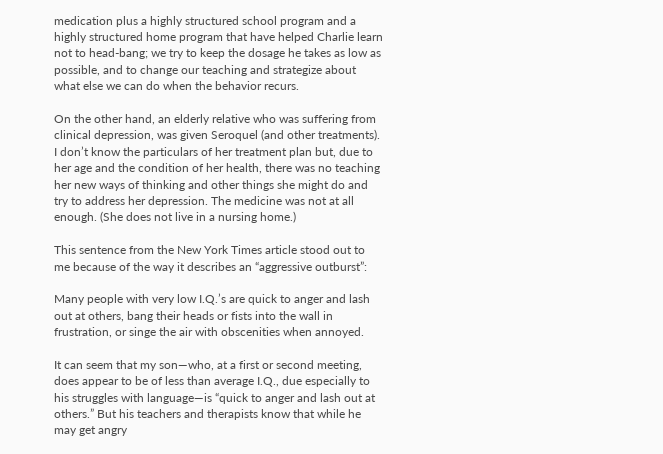medication plus a highly structured school program and a highly structured home program that have helped Charlie learn not to head-bang; we try to keep the dosage he takes as low as possible, and to change our teaching and strategize about what else we can do when the behavior recurs.

On the other hand, an elderly relative who was suffering from clinical depression, was given Seroquel (and other treatments). I don’t know the particulars of her treatment plan but, due to her age and the condition of her health, there was no teaching her new ways of thinking and other things she might do and try to address her depression. The medicine was not at all enough. (She does not live in a nursing home.)

This sentence from the New York Times article stood out to me because of the way it describes an “aggressive outburst”:

Many people with very low I.Q.’s are quick to anger and lash out at others, bang their heads or fists into the wall in frustration, or singe the air with obscenities when annoyed.

It can seem that my son—who, at a first or second meeting, does appear to be of less than average I.Q., due especially to his struggles with language—is “quick to anger and lash out at others.” But his teachers and therapists know that while he may get angry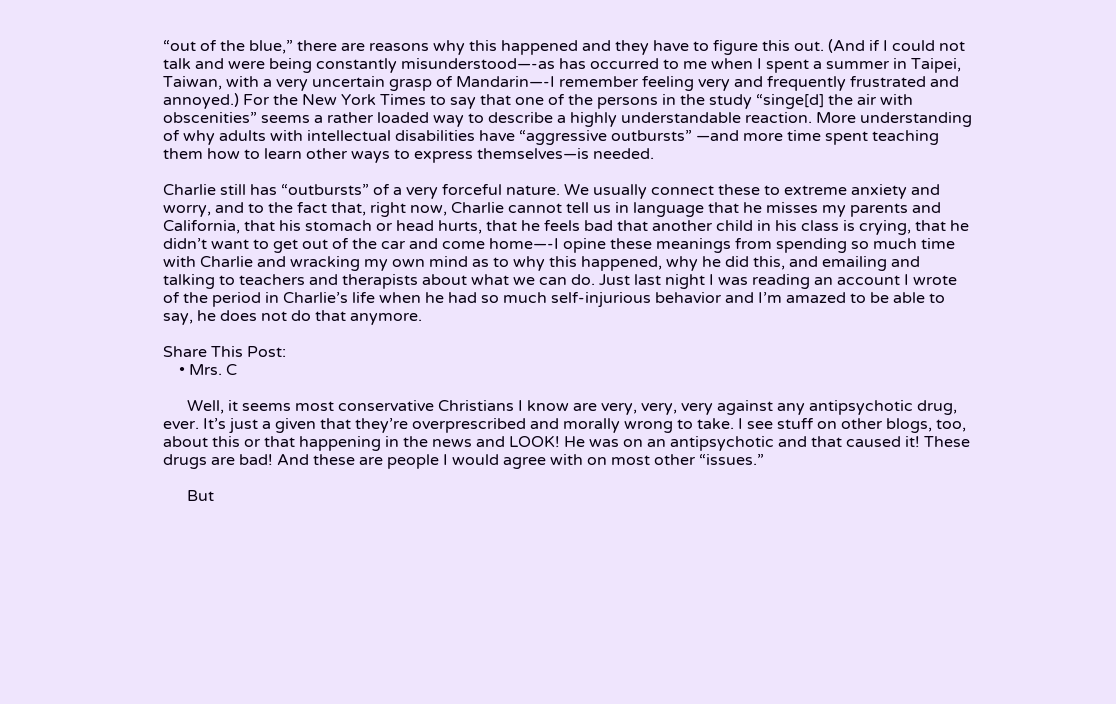“out of the blue,” there are reasons why this happened and they have to figure this out. (And if I could not talk and were being constantly misunderstood—-as has occurred to me when I spent a summer in Taipei, Taiwan, with a very uncertain grasp of Mandarin—-I remember feeling very and frequently frustrated and annoyed.) For the New York Times to say that one of the persons in the study “singe[d] the air with obscenities” seems a rather loaded way to describe a highly understandable reaction. More understanding of why adults with intellectual disabilities have “aggressive outbursts” —and more time spent teaching them how to learn other ways to express themselves—is needed.

Charlie still has “outbursts” of a very forceful nature. We usually connect these to extreme anxiety and worry, and to the fact that, right now, Charlie cannot tell us in language that he misses my parents and California, that his stomach or head hurts, that he feels bad that another child in his class is crying, that he didn’t want to get out of the car and come home—-I opine these meanings from spending so much time with Charlie and wracking my own mind as to why this happened, why he did this, and emailing and talking to teachers and therapists about what we can do. Just last night I was reading an account I wrote of the period in Charlie’s life when he had so much self-injurious behavior and I’m amazed to be able to say, he does not do that anymore.

Share This Post:
    • Mrs. C

      Well, it seems most conservative Christians I know are very, very, very against any antipsychotic drug, ever. It’s just a given that they’re overprescribed and morally wrong to take. I see stuff on other blogs, too, about this or that happening in the news and LOOK! He was on an antipsychotic and that caused it! These drugs are bad! And these are people I would agree with on most other “issues.”

      But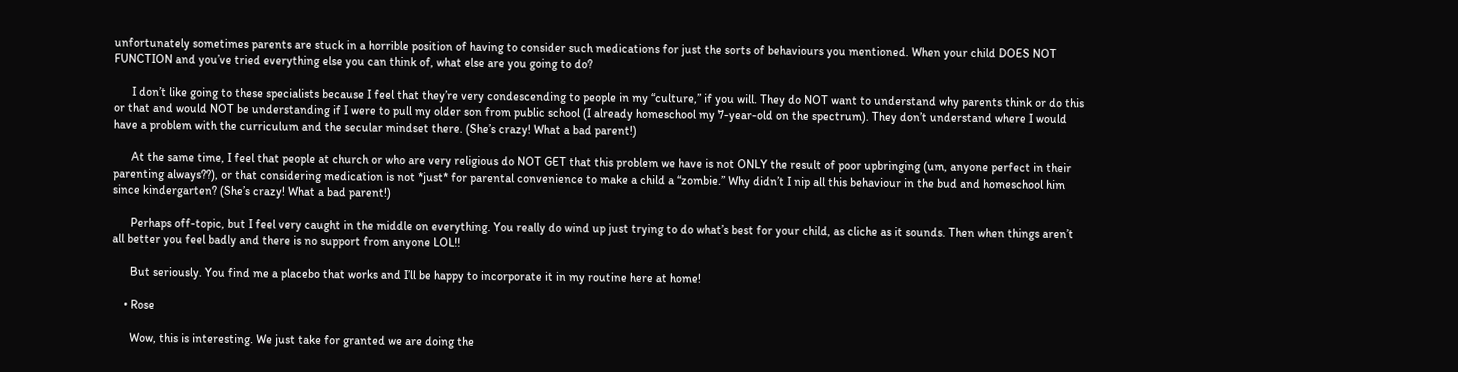unfortunately sometimes parents are stuck in a horrible position of having to consider such medications for just the sorts of behaviours you mentioned. When your child DOES NOT FUNCTION and you’ve tried everything else you can think of, what else are you going to do?

      I don’t like going to these specialists because I feel that they’re very condescending to people in my “culture,” if you will. They do NOT want to understand why parents think or do this or that and would NOT be understanding if I were to pull my older son from public school (I already homeschool my 7-year-old on the spectrum). They don’t understand where I would have a problem with the curriculum and the secular mindset there. (She’s crazy! What a bad parent!)

      At the same time, I feel that people at church or who are very religious do NOT GET that this problem we have is not ONLY the result of poor upbringing (um, anyone perfect in their parenting always??), or that considering medication is not *just* for parental convenience to make a child a “zombie.” Why didn’t I nip all this behaviour in the bud and homeschool him since kindergarten? (She’s crazy! What a bad parent!)

      Perhaps off-topic, but I feel very caught in the middle on everything. You really do wind up just trying to do what’s best for your child, as cliche as it sounds. Then when things aren’t all better you feel badly and there is no support from anyone LOL!!

      But seriously. You find me a placebo that works and I’ll be happy to incorporate it in my routine here at home!

    • Rose

      Wow, this is interesting. We just take for granted we are doing the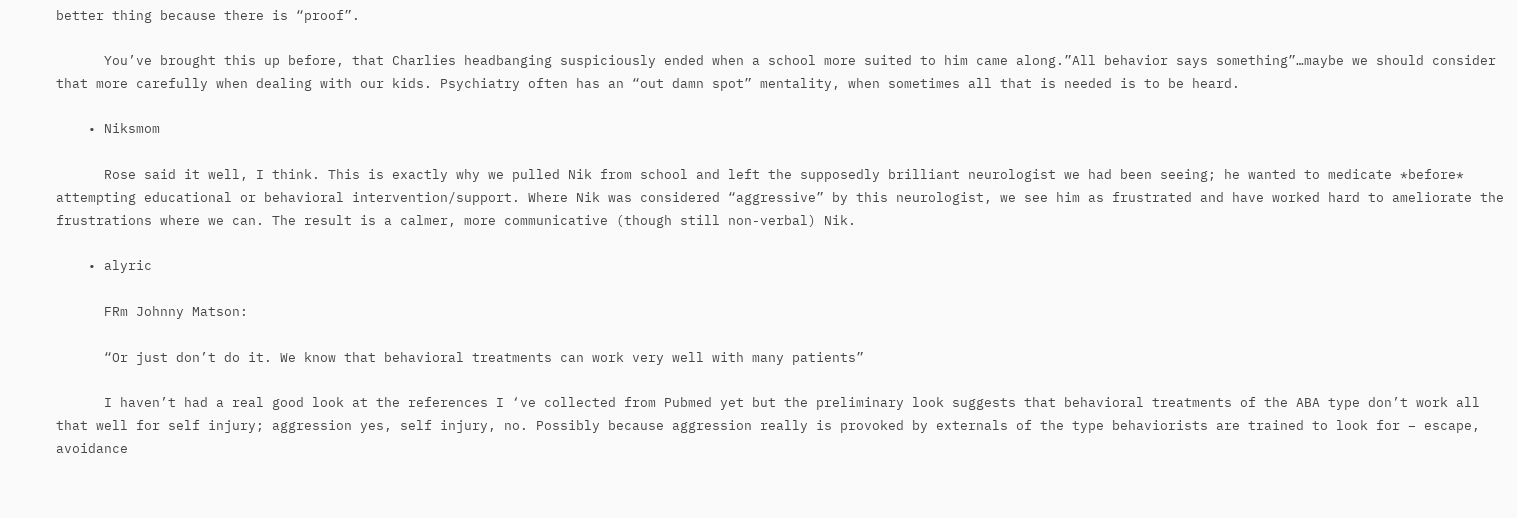better thing because there is “proof”.

      You’ve brought this up before, that Charlies headbanging suspiciously ended when a school more suited to him came along.”All behavior says something”…maybe we should consider that more carefully when dealing with our kids. Psychiatry often has an “out damn spot” mentality, when sometimes all that is needed is to be heard.

    • Niksmom

      Rose said it well, I think. This is exactly why we pulled Nik from school and left the supposedly brilliant neurologist we had been seeing; he wanted to medicate *before* attempting educational or behavioral intervention/support. Where Nik was considered “aggressive” by this neurologist, we see him as frustrated and have worked hard to ameliorate the frustrations where we can. The result is a calmer, more communicative (though still non-verbal) Nik.

    • alyric

      FRm Johnny Matson:

      “Or just don’t do it. We know that behavioral treatments can work very well with many patients”

      I haven’t had a real good look at the references I ‘ve collected from Pubmed yet but the preliminary look suggests that behavioral treatments of the ABA type don’t work all that well for self injury; aggression yes, self injury, no. Possibly because aggression really is provoked by externals of the type behaviorists are trained to look for – escape, avoidance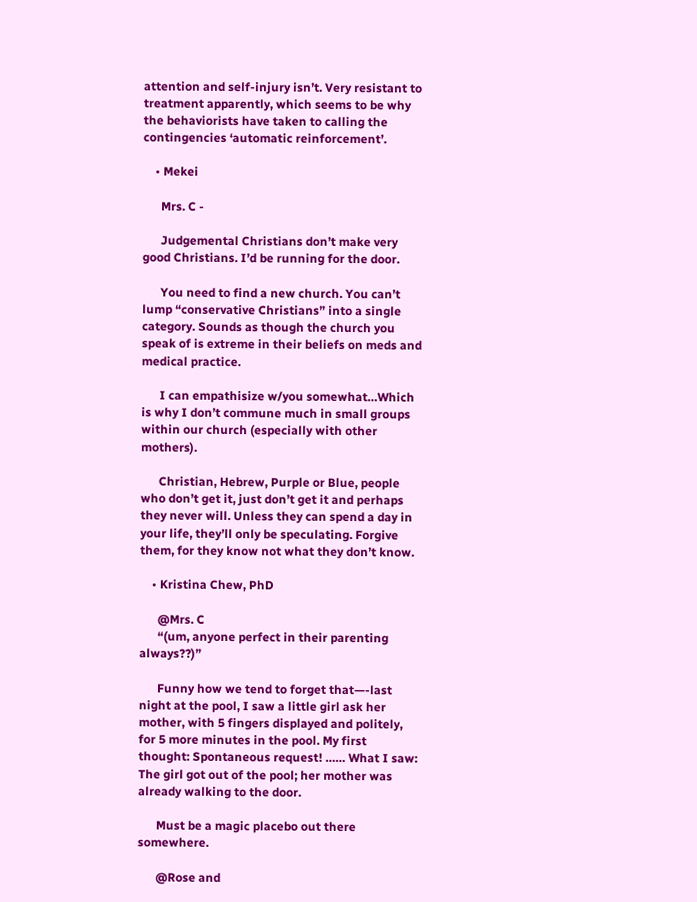attention and self-injury isn’t. Very resistant to treatment apparently, which seems to be why the behaviorists have taken to calling the contingencies ‘automatic reinforcement’.

    • Mekei

      Mrs. C -

      Judgemental Christians don’t make very good Christians. I’d be running for the door.

      You need to find a new church. You can’t lump “conservative Christians” into a single category. Sounds as though the church you speak of is extreme in their beliefs on meds and medical practice.

      I can empathisize w/you somewhat…Which is why I don’t commune much in small groups within our church (especially with other mothers).

      Christian, Hebrew, Purple or Blue, people who don’t get it, just don’t get it and perhaps they never will. Unless they can spend a day in your life, they’ll only be speculating. Forgive them, for they know not what they don’t know.

    • Kristina Chew, PhD

      @Mrs. C
      “(um, anyone perfect in their parenting always??)”

      Funny how we tend to forget that—-last night at the pool, I saw a little girl ask her mother, with 5 fingers displayed and politely, for 5 more minutes in the pool. My first thought: Spontaneous request! …… What I saw: The girl got out of the pool; her mother was already walking to the door.

      Must be a magic placebo out there somewhere.

      @Rose and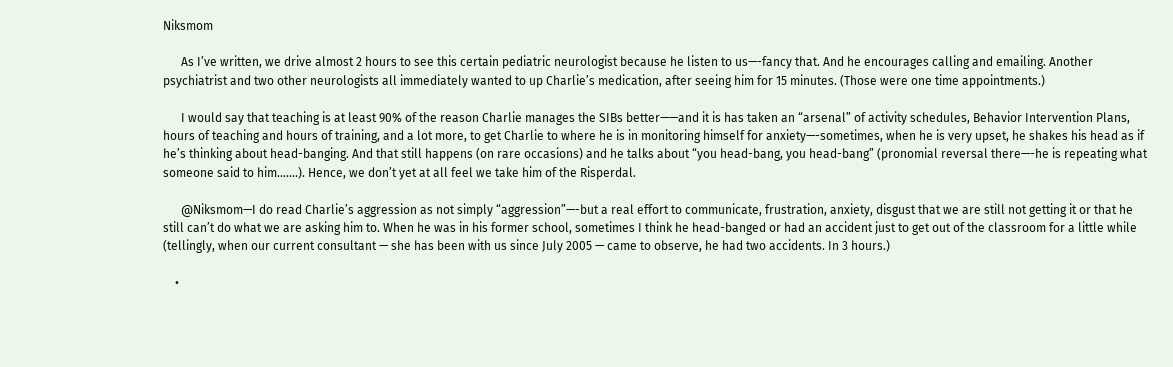Niksmom

      As I’ve written, we drive almost 2 hours to see this certain pediatric neurologist because he listen to us—-fancy that. And he encourages calling and emailing. Another psychiatrist and two other neurologists all immediately wanted to up Charlie’s medication, after seeing him for 15 minutes. (Those were one time appointments.)

      I would say that teaching is at least 90% of the reason Charlie manages the SIBs better——and it is has taken an “arsenal” of activity schedules, Behavior Intervention Plans, hours of teaching and hours of training, and a lot more, to get Charlie to where he is in monitoring himself for anxiety—-sometimes, when he is very upset, he shakes his head as if he’s thinking about head-banging. And that still happens (on rare occasions) and he talks about “you head-bang, you head-bang” (pronomial reversal there—-he is repeating what someone said to him…….). Hence, we don’t yet at all feel we take him of the Risperdal.

      @Niksmom—I do read Charlie’s aggression as not simply “aggression”—-but a real effort to communicate, frustration, anxiety, disgust that we are still not getting it or that he still can’t do what we are asking him to. When he was in his former school, sometimes I think he head-banged or had an accident just to get out of the classroom for a little while (tellingly, when our current consultant — she has been with us since July 2005 — came to observe, he had two accidents. In 3 hours.)

    •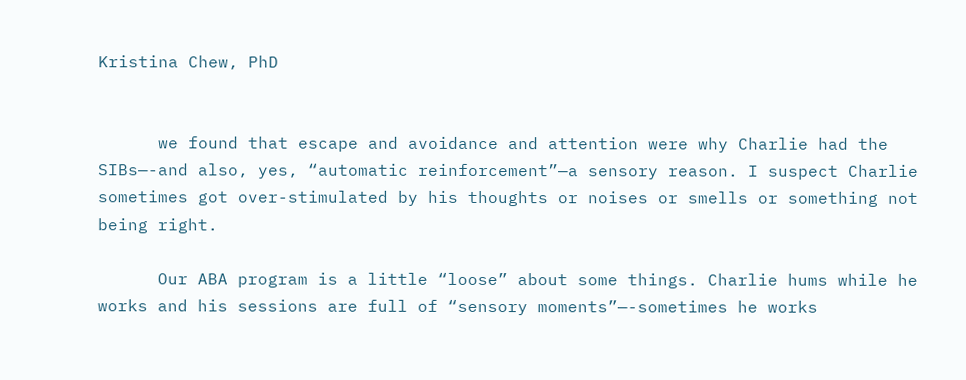Kristina Chew, PhD


      we found that escape and avoidance and attention were why Charlie had the SIBs—-and also, yes, “automatic reinforcement”—a sensory reason. I suspect Charlie sometimes got over-stimulated by his thoughts or noises or smells or something not being right.

      Our ABA program is a little “loose” about some things. Charlie hums while he works and his sessions are full of “sensory moments”—-sometimes he works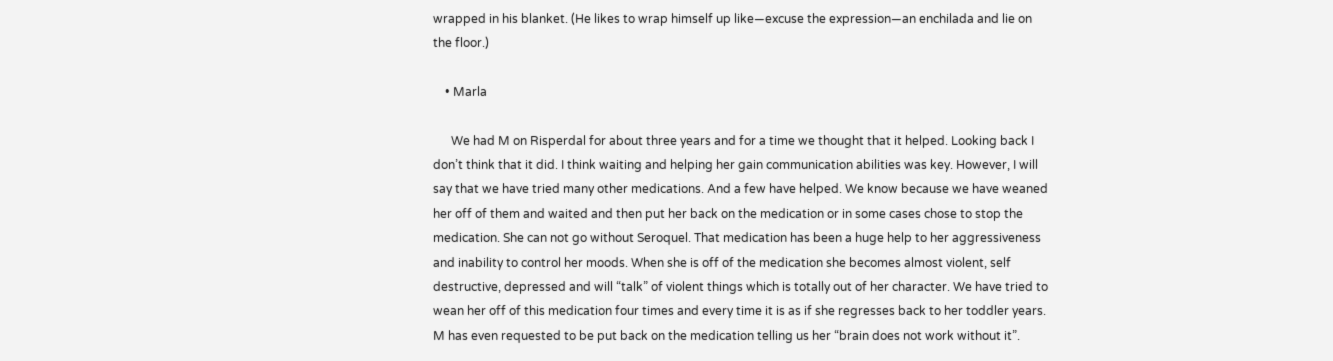wrapped in his blanket. (He likes to wrap himself up like—excuse the expression—an enchilada and lie on the floor.)

    • Marla

      We had M on Risperdal for about three years and for a time we thought that it helped. Looking back I don’t think that it did. I think waiting and helping her gain communication abilities was key. However, I will say that we have tried many other medications. And a few have helped. We know because we have weaned her off of them and waited and then put her back on the medication or in some cases chose to stop the medication. She can not go without Seroquel. That medication has been a huge help to her aggressiveness and inability to control her moods. When she is off of the medication she becomes almost violent, self destructive, depressed and will “talk” of violent things which is totally out of her character. We have tried to wean her off of this medication four times and every time it is as if she regresses back to her toddler years. M has even requested to be put back on the medication telling us her “brain does not work without it”.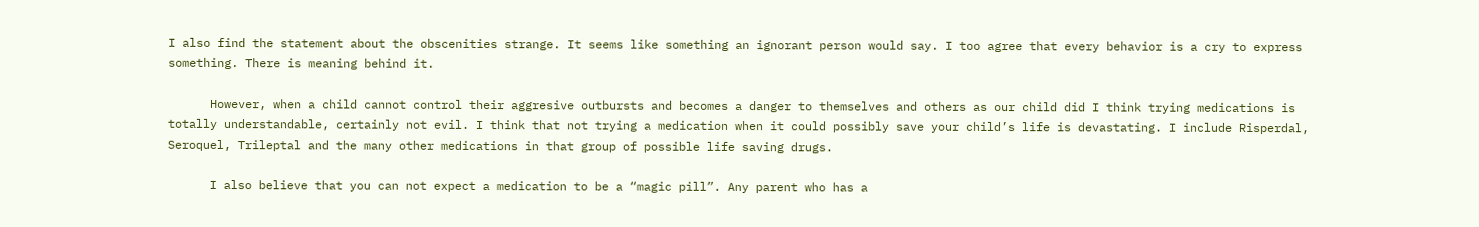I also find the statement about the obscenities strange. It seems like something an ignorant person would say. I too agree that every behavior is a cry to express something. There is meaning behind it.

      However, when a child cannot control their aggresive outbursts and becomes a danger to themselves and others as our child did I think trying medications is totally understandable, certainly not evil. I think that not trying a medication when it could possibly save your child’s life is devastating. I include Risperdal, Seroquel, Trileptal and the many other medications in that group of possible life saving drugs.

      I also believe that you can not expect a medication to be a “magic pill”. Any parent who has a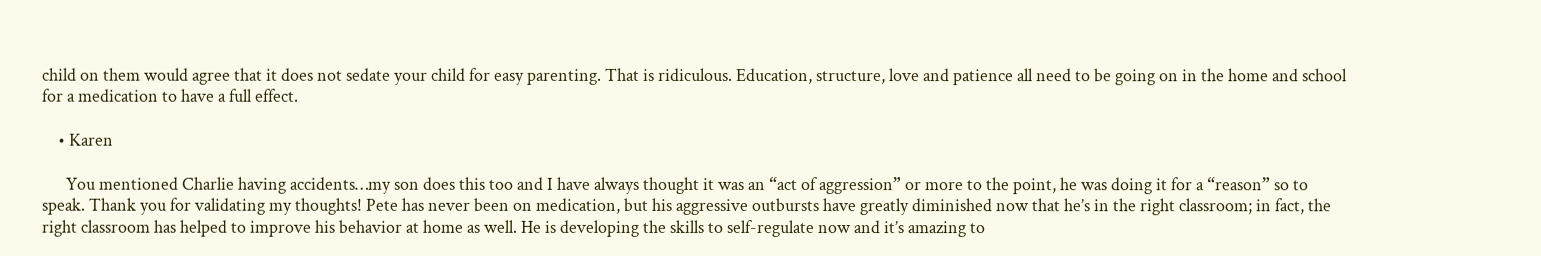child on them would agree that it does not sedate your child for easy parenting. That is ridiculous. Education, structure, love and patience all need to be going on in the home and school for a medication to have a full effect.

    • Karen

      You mentioned Charlie having accidents…my son does this too and I have always thought it was an “act of aggression” or more to the point, he was doing it for a “reason” so to speak. Thank you for validating my thoughts! Pete has never been on medication, but his aggressive outbursts have greatly diminished now that he’s in the right classroom; in fact, the right classroom has helped to improve his behavior at home as well. He is developing the skills to self-regulate now and it’s amazing to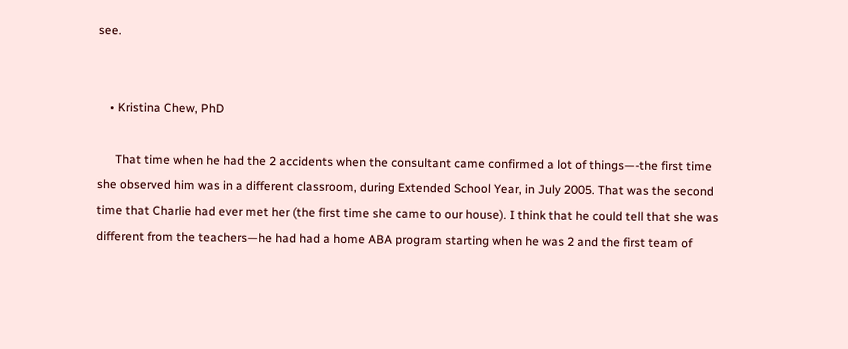see.


    • Kristina Chew, PhD

      That time when he had the 2 accidents when the consultant came confirmed a lot of things—-the first time she observed him was in a different classroom, during Extended School Year, in July 2005. That was the second time that Charlie had ever met her (the first time she came to our house). I think that he could tell that she was different from the teachers—he had had a home ABA program starting when he was 2 and the first team of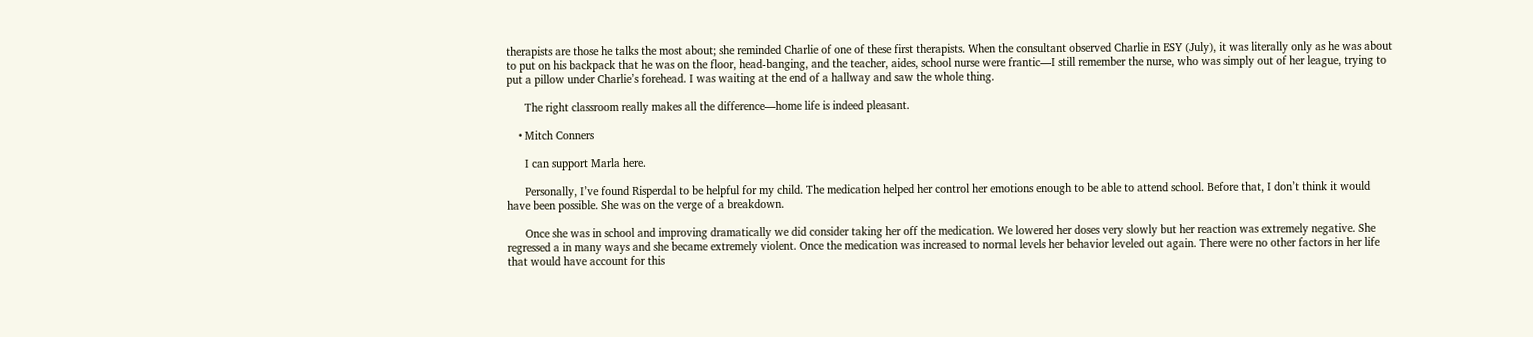therapists are those he talks the most about; she reminded Charlie of one of these first therapists. When the consultant observed Charlie in ESY (July), it was literally only as he was about to put on his backpack that he was on the floor, head-banging, and the teacher, aides, school nurse were frantic—I still remember the nurse, who was simply out of her league, trying to put a pillow under Charlie’s forehead. I was waiting at the end of a hallway and saw the whole thing.

      The right classroom really makes all the difference—home life is indeed pleasant.

    • Mitch Conners

      I can support Marla here.

      Personally, I’ve found Risperdal to be helpful for my child. The medication helped her control her emotions enough to be able to attend school. Before that, I don’t think it would have been possible. She was on the verge of a breakdown.

      Once she was in school and improving dramatically we did consider taking her off the medication. We lowered her doses very slowly but her reaction was extremely negative. She regressed a in many ways and she became extremely violent. Once the medication was increased to normal levels her behavior leveled out again. There were no other factors in her life that would have account for this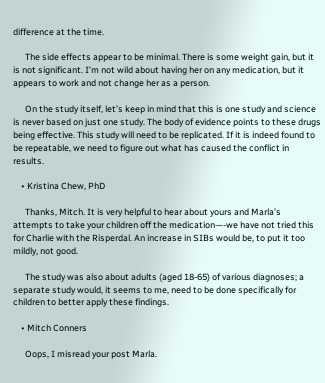difference at the time.

      The side effects appear to be minimal. There is some weight gain, but it is not significant. I’m not wild about having her on any medication, but it appears to work and not change her as a person.

      On the study itself, let’s keep in mind that this is one study and science is never based on just one study. The body of evidence points to these drugs being effective. This study will need to be replicated. If it is indeed found to be repeatable, we need to figure out what has caused the conflict in results.

    • Kristina Chew, PhD

      Thanks, Mitch. It is very helpful to hear about yours and Marla’s attempts to take your children off the medication—-we have not tried this for Charlie with the Risperdal. An increase in SIBs would be, to put it too mildly, not good.

      The study was also about adults (aged 18-65) of various diagnoses; a separate study would, it seems to me, need to be done specifically for children to better apply these findings.

    • Mitch Conners

      Oops, I misread your post Marla.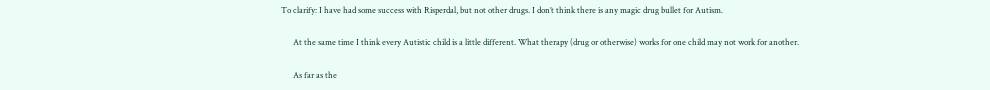To clarify: I have had some success with Risperdal, but not other drugs. I don’t think there is any magic drug bullet for Autism.

      At the same time I think every Autistic child is a little different. What therapy (drug or otherwise) works for one child may not work for another.

      As far as the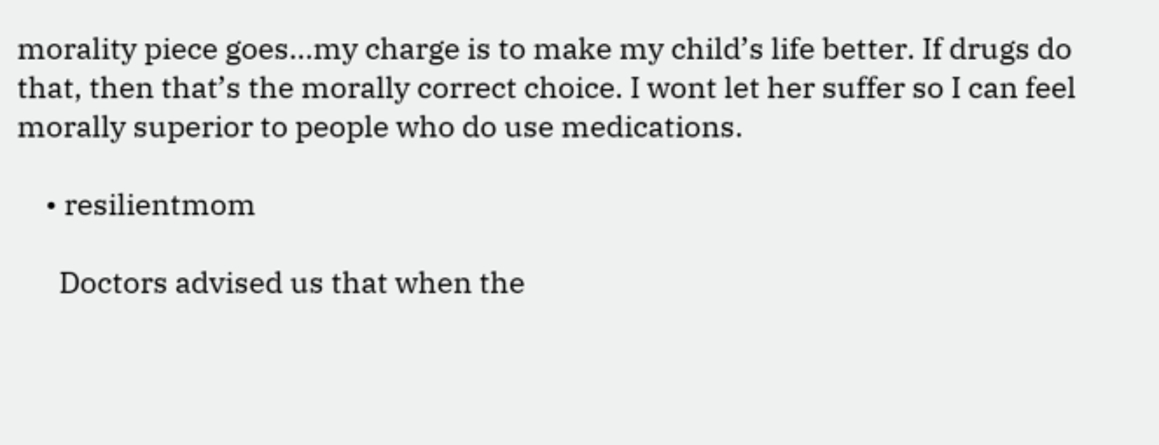morality piece goes…my charge is to make my child’s life better. If drugs do that, then that’s the morally correct choice. I wont let her suffer so I can feel morally superior to people who do use medications.

    • resilientmom

      Doctors advised us that when the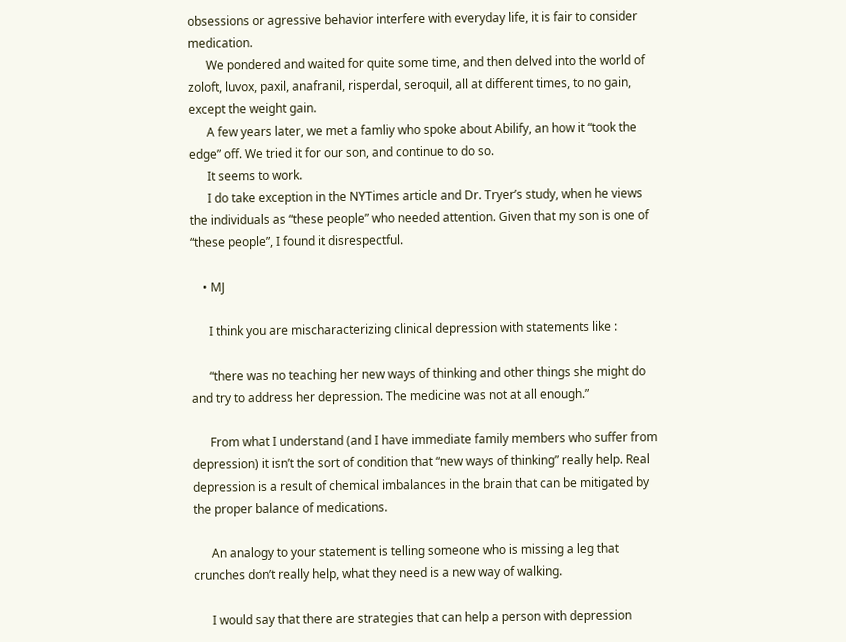obsessions or agressive behavior interfere with everyday life, it is fair to consider medication.
      We pondered and waited for quite some time, and then delved into the world of zoloft, luvox, paxil, anafranil, risperdal, seroquil, all at different times, to no gain, except the weight gain.
      A few years later, we met a famliy who spoke about Abilify, an how it “took the edge” off. We tried it for our son, and continue to do so.
      It seems to work.
      I do take exception in the NYTimes article and Dr. Tryer’s study, when he views the individuals as “these people” who needed attention. Given that my son is one of “these people”, I found it disrespectful.

    • MJ

      I think you are mischaracterizing clinical depression with statements like :

      “there was no teaching her new ways of thinking and other things she might do and try to address her depression. The medicine was not at all enough.”

      From what I understand (and I have immediate family members who suffer from depression) it isn’t the sort of condition that “new ways of thinking” really help. Real depression is a result of chemical imbalances in the brain that can be mitigated by the proper balance of medications.

      An analogy to your statement is telling someone who is missing a leg that crunches don’t really help, what they need is a new way of walking.

      I would say that there are strategies that can help a person with depression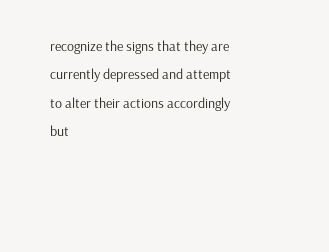recognize the signs that they are currently depressed and attempt to alter their actions accordingly but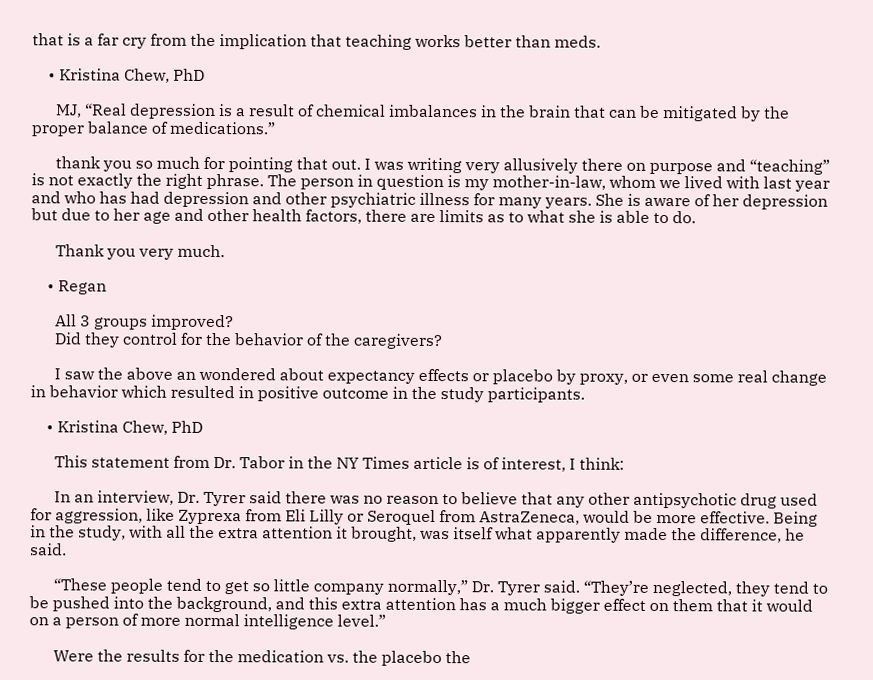that is a far cry from the implication that teaching works better than meds.

    • Kristina Chew, PhD

      MJ, “Real depression is a result of chemical imbalances in the brain that can be mitigated by the proper balance of medications.”

      thank you so much for pointing that out. I was writing very allusively there on purpose and “teaching” is not exactly the right phrase. The person in question is my mother-in-law, whom we lived with last year and who has had depression and other psychiatric illness for many years. She is aware of her depression but due to her age and other health factors, there are limits as to what she is able to do.

      Thank you very much.

    • Regan

      All 3 groups improved?
      Did they control for the behavior of the caregivers?

      I saw the above an wondered about expectancy effects or placebo by proxy, or even some real change in behavior which resulted in positive outcome in the study participants.

    • Kristina Chew, PhD

      This statement from Dr. Tabor in the NY Times article is of interest, I think:

      In an interview, Dr. Tyrer said there was no reason to believe that any other antipsychotic drug used for aggression, like Zyprexa from Eli Lilly or Seroquel from AstraZeneca, would be more effective. Being in the study, with all the extra attention it brought, was itself what apparently made the difference, he said.

      “These people tend to get so little company normally,” Dr. Tyrer said. “They’re neglected, they tend to be pushed into the background, and this extra attention has a much bigger effect on them that it would on a person of more normal intelligence level.”

      Were the results for the medication vs. the placebo the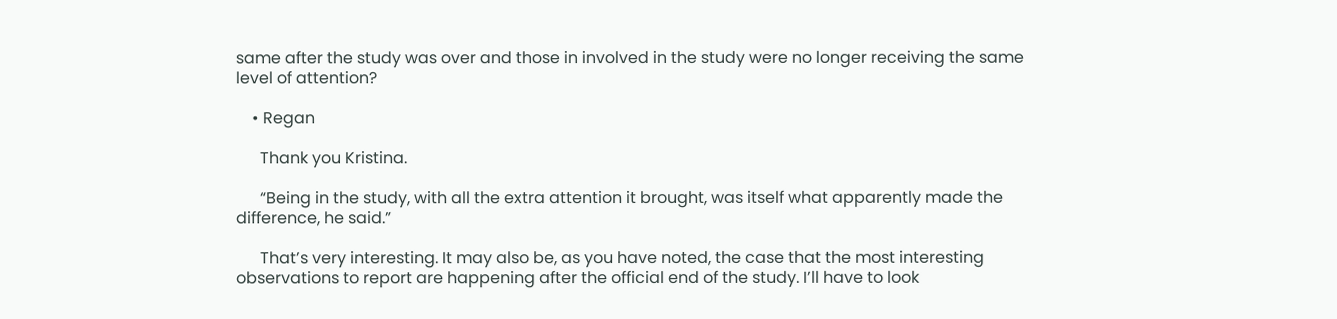same after the study was over and those in involved in the study were no longer receiving the same level of attention?

    • Regan

      Thank you Kristina.

      “Being in the study, with all the extra attention it brought, was itself what apparently made the difference, he said.”

      That’s very interesting. It may also be, as you have noted, the case that the most interesting observations to report are happening after the official end of the study. I’ll have to look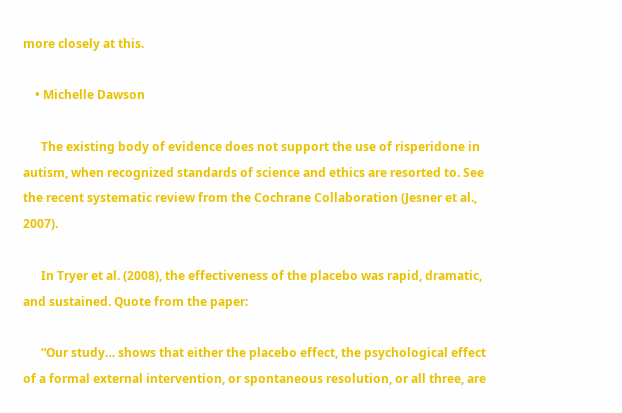more closely at this.

    • Michelle Dawson

      The existing body of evidence does not support the use of risperidone in autism, when recognized standards of science and ethics are resorted to. See the recent systematic review from the Cochrane Collaboration (Jesner et al., 2007).

      In Tryer et al. (2008), the effectiveness of the placebo was rapid, dramatic, and sustained. Quote from the paper:

      “Our study… shows that either the placebo effect, the psychological effect of a formal external intervention, or spontaneous resolution, or all three, are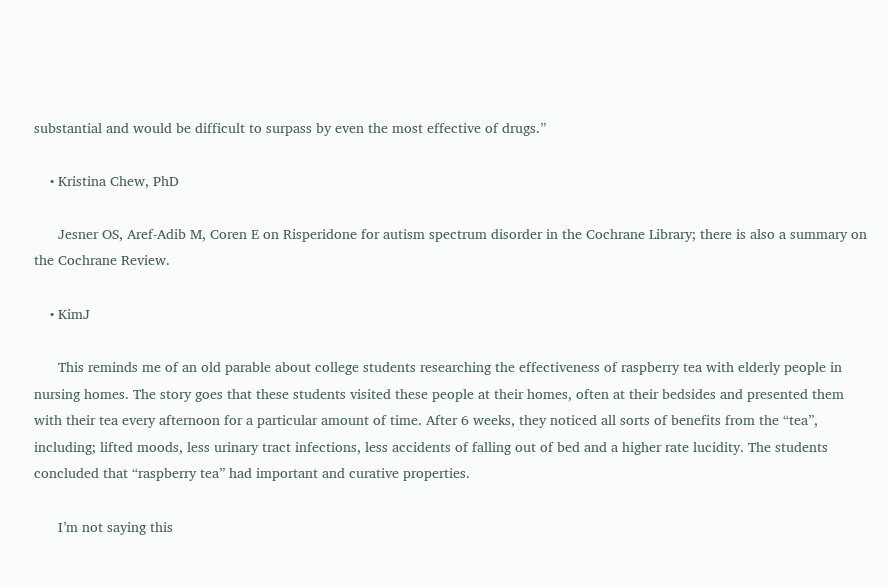substantial and would be difficult to surpass by even the most effective of drugs.”

    • Kristina Chew, PhD

      Jesner OS, Aref-Adib M, Coren E on Risperidone for autism spectrum disorder in the Cochrane Library; there is also a summary on the Cochrane Review.

    • KimJ

      This reminds me of an old parable about college students researching the effectiveness of raspberry tea with elderly people in nursing homes. The story goes that these students visited these people at their homes, often at their bedsides and presented them with their tea every afternoon for a particular amount of time. After 6 weeks, they noticed all sorts of benefits from the “tea”, including; lifted moods, less urinary tract infections, less accidents of falling out of bed and a higher rate lucidity. The students concluded that “raspberry tea” had important and curative properties.

      I’m not saying this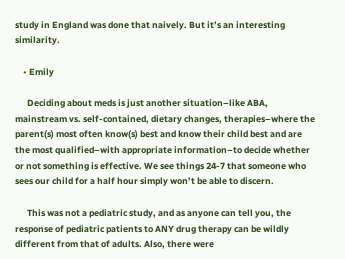study in England was done that naively. But it’s an interesting similarity.

    • Emily

      Deciding about meds is just another situation–like ABA, mainstream vs. self-contained, dietary changes, therapies–where the parent(s) most often know(s) best and know their child best and are the most qualified–with appropriate information–to decide whether or not something is effective. We see things 24-7 that someone who sees our child for a half hour simply won’t be able to discern.

      This was not a pediatric study, and as anyone can tell you, the response of pediatric patients to ANY drug therapy can be wildly different from that of adults. Also, there were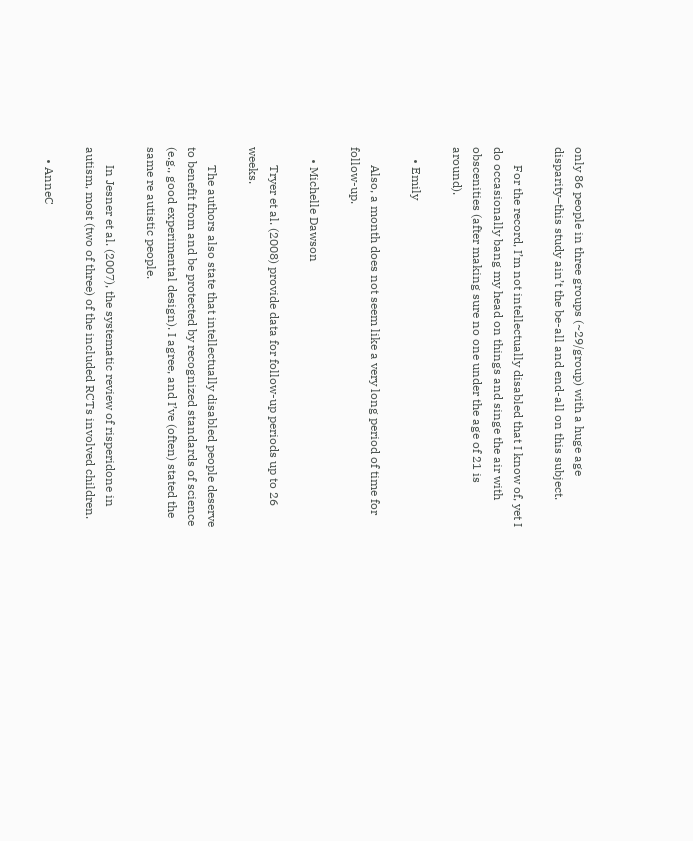only 86 people in three groups (~29/group) with a huge age disparity–this study ain’t the be-all and end-all on this subject.

      For the record, I’m not intellectually disabled that I know of, yet I do occasionally bang my head on things and singe the air with obscenities (after making sure no one under the age of 21 is around).

    • Emily

      Also, a month does not seem like a very long period of time for follow-up.

    • Michelle Dawson

      Tryer et al. (2008) provide data for follow-up periods up to 26 weeks.

      The authors also state that intellectually disabled people deserve to benefit from and be protected by recognized standards of science (e.g., good experimental design). I agree, and I’ve (often) stated the same re autistic people.

      In Jesner et al. (2007), the systematic review of risperidone in autism, most (two of three) of the included RCTs involved children.

    • AnneC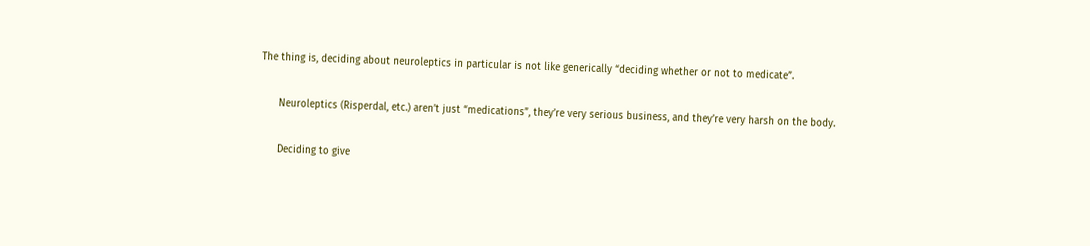The thing is, deciding about neuroleptics in particular is not like generically “deciding whether or not to medicate”.

      Neuroleptics (Risperdal, etc.) aren’t just “medications”, they’re very serious business, and they’re very harsh on the body.

      Deciding to give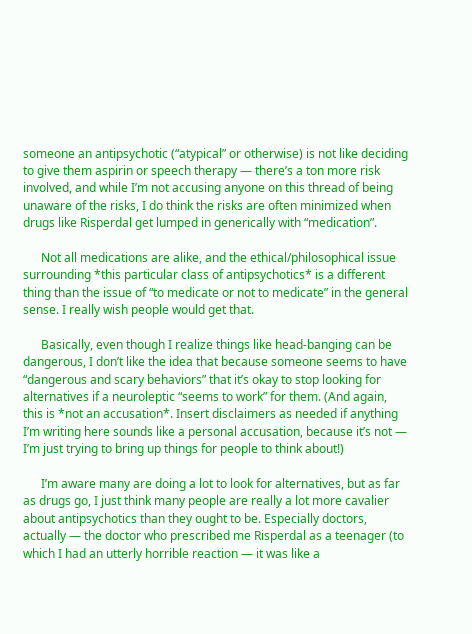someone an antipsychotic (“atypical” or otherwise) is not like deciding to give them aspirin or speech therapy — there’s a ton more risk involved, and while I’m not accusing anyone on this thread of being unaware of the risks, I do think the risks are often minimized when drugs like Risperdal get lumped in generically with “medication”.

      Not all medications are alike, and the ethical/philosophical issue surrounding *this particular class of antipsychotics* is a different thing than the issue of “to medicate or not to medicate” in the general sense. I really wish people would get that.

      Basically, even though I realize things like head-banging can be dangerous, I don’t like the idea that because someone seems to have “dangerous and scary behaviors” that it’s okay to stop looking for alternatives if a neuroleptic “seems to work” for them. (And again, this is *not an accusation*. Insert disclaimers as needed if anything I’m writing here sounds like a personal accusation, because it’s not — I’m just trying to bring up things for people to think about!)

      I’m aware many are doing a lot to look for alternatives, but as far as drugs go, I just think many people are really a lot more cavalier about antipsychotics than they ought to be. Especially doctors, actually — the doctor who prescribed me Risperdal as a teenager (to which I had an utterly horrible reaction — it was like a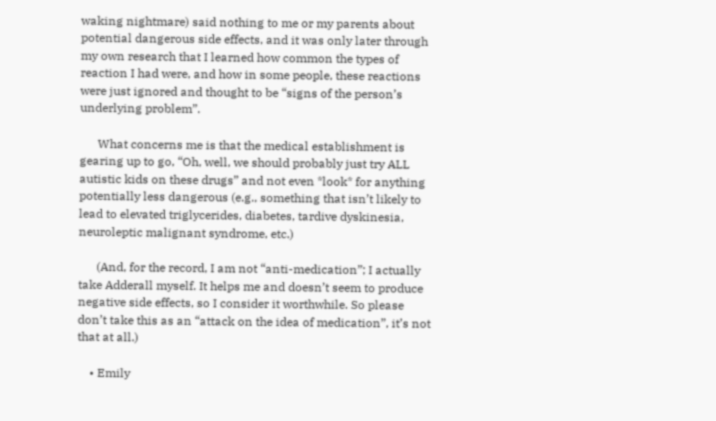waking nightmare) said nothing to me or my parents about potential dangerous side effects, and it was only later through my own research that I learned how common the types of reaction I had were, and how in some people, these reactions were just ignored and thought to be “signs of the person’s underlying problem”.

      What concerns me is that the medical establishment is gearing up to go, “Oh, well, we should probably just try ALL autistic kids on these drugs” and not even *look* for anything potentially less dangerous (e.g., something that isn’t likely to lead to elevated triglycerides, diabetes, tardive dyskinesia, neuroleptic malignant syndrome, etc.)

      (And, for the record, I am not “anti-medication”; I actually take Adderall myself. It helps me and doesn’t seem to produce negative side effects, so I consider it worthwhile. So please don’t take this as an “attack on the idea of medication”, it’s not that at all.)

    • Emily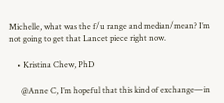Michelle, what was the f/u range and median/mean? I’m not going to get that Lancet piece right now.

    • Kristina Chew, PhD

      @Anne C, I’m hopeful that this kind of exchange—in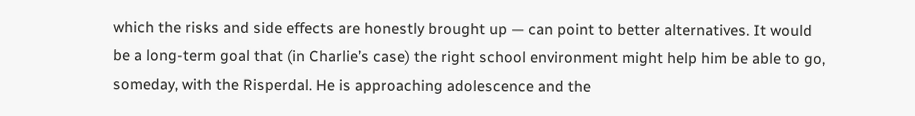which the risks and side effects are honestly brought up — can point to better alternatives. It would be a long-term goal that (in Charlie’s case) the right school environment might help him be able to go, someday, with the Risperdal. He is approaching adolescence and the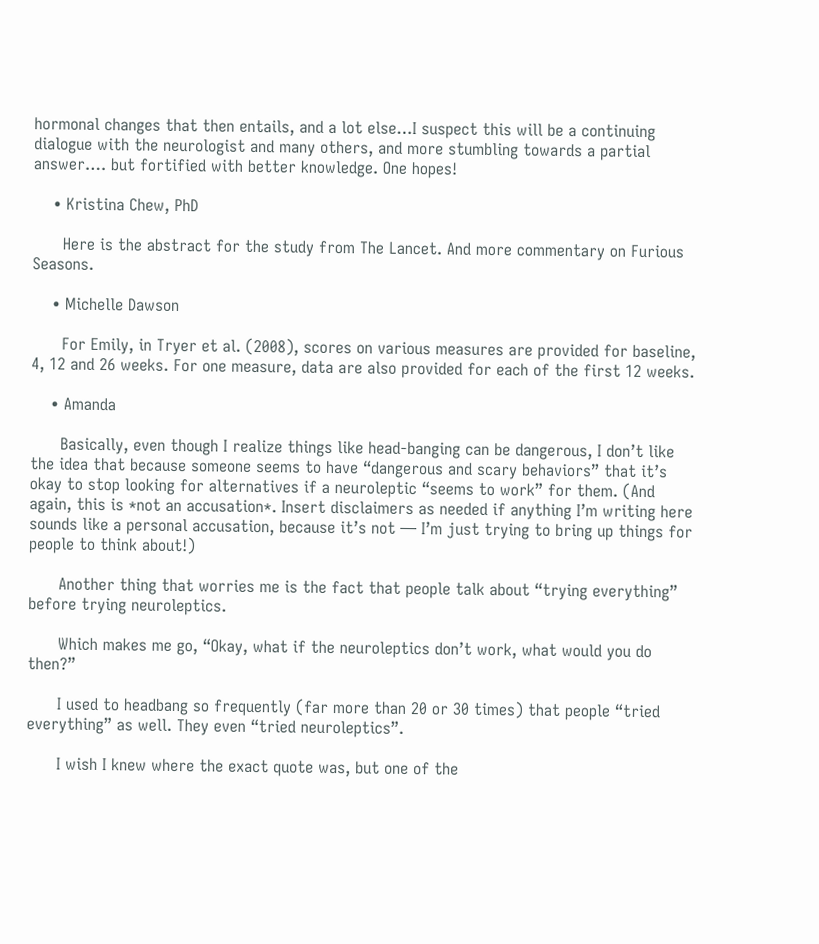hormonal changes that then entails, and a lot else…I suspect this will be a continuing dialogue with the neurologist and many others, and more stumbling towards a partial answer…. but fortified with better knowledge. One hopes!

    • Kristina Chew, PhD

      Here is the abstract for the study from The Lancet. And more commentary on Furious Seasons.

    • Michelle Dawson

      For Emily, in Tryer et al. (2008), scores on various measures are provided for baseline, 4, 12 and 26 weeks. For one measure, data are also provided for each of the first 12 weeks.

    • Amanda

      Basically, even though I realize things like head-banging can be dangerous, I don’t like the idea that because someone seems to have “dangerous and scary behaviors” that it’s okay to stop looking for alternatives if a neuroleptic “seems to work” for them. (And again, this is *not an accusation*. Insert disclaimers as needed if anything I’m writing here sounds like a personal accusation, because it’s not — I’m just trying to bring up things for people to think about!)

      Another thing that worries me is the fact that people talk about “trying everything” before trying neuroleptics.

      Which makes me go, “Okay, what if the neuroleptics don’t work, what would you do then?”

      I used to headbang so frequently (far more than 20 or 30 times) that people “tried everything” as well. They even “tried neuroleptics”.

      I wish I knew where the exact quote was, but one of the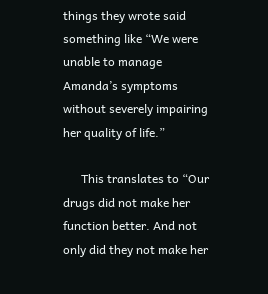things they wrote said something like “We were unable to manage Amanda’s symptoms without severely impairing her quality of life.”

      This translates to “Our drugs did not make her function better. And not only did they not make her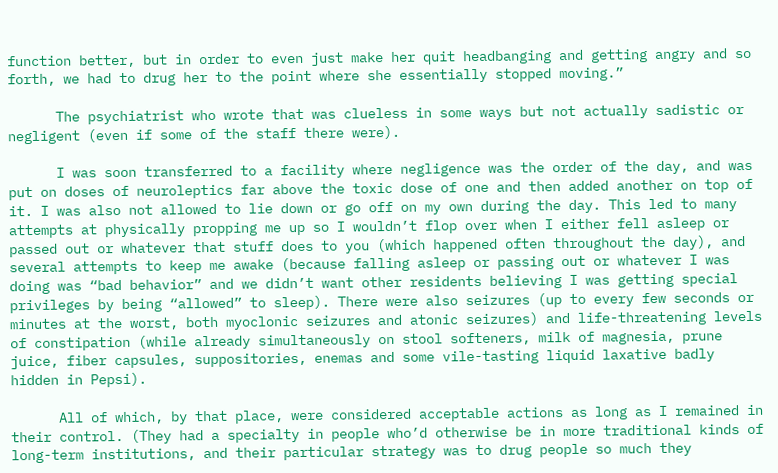function better, but in order to even just make her quit headbanging and getting angry and so forth, we had to drug her to the point where she essentially stopped moving.”

      The psychiatrist who wrote that was clueless in some ways but not actually sadistic or negligent (even if some of the staff there were).

      I was soon transferred to a facility where negligence was the order of the day, and was put on doses of neuroleptics far above the toxic dose of one and then added another on top of it. I was also not allowed to lie down or go off on my own during the day. This led to many attempts at physically propping me up so I wouldn’t flop over when I either fell asleep or passed out or whatever that stuff does to you (which happened often throughout the day), and several attempts to keep me awake (because falling asleep or passing out or whatever I was doing was “bad behavior” and we didn’t want other residents believing I was getting special privileges by being “allowed” to sleep). There were also seizures (up to every few seconds or minutes at the worst, both myoclonic seizures and atonic seizures) and life-threatening levels of constipation (while already simultaneously on stool softeners, milk of magnesia, prune juice, fiber capsules, suppositories, enemas and some vile-tasting liquid laxative badly hidden in Pepsi).

      All of which, by that place, were considered acceptable actions as long as I remained in their control. (They had a specialty in people who’d otherwise be in more traditional kinds of long-term institutions, and their particular strategy was to drug people so much they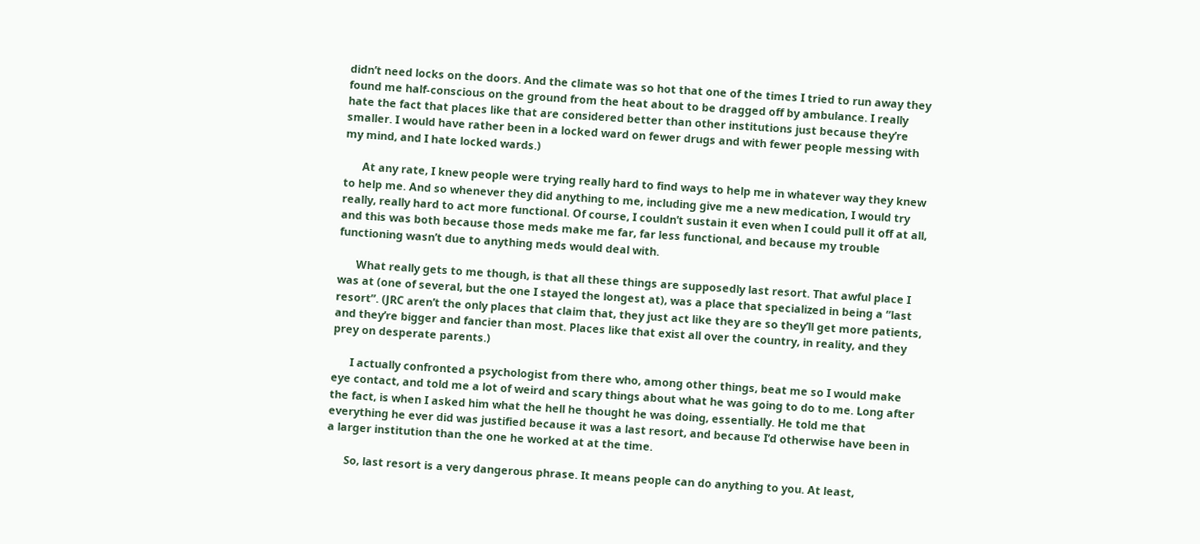didn’t need locks on the doors. And the climate was so hot that one of the times I tried to run away they found me half-conscious on the ground from the heat about to be dragged off by ambulance. I really hate the fact that places like that are considered better than other institutions just because they’re smaller. I would have rather been in a locked ward on fewer drugs and with fewer people messing with my mind, and I hate locked wards.)

      At any rate, I knew people were trying really hard to find ways to help me in whatever way they knew to help me. And so whenever they did anything to me, including give me a new medication, I would try really, really hard to act more functional. Of course, I couldn’t sustain it even when I could pull it off at all, and this was both because those meds make me far, far less functional, and because my trouble functioning wasn’t due to anything meds would deal with.

      What really gets to me though, is that all these things are supposedly last resort. That awful place I was at (one of several, but the one I stayed the longest at), was a place that specialized in being a “last resort”. (JRC aren’t the only places that claim that, they just act like they are so they’ll get more patients, and they’re bigger and fancier than most. Places like that exist all over the country, in reality, and they prey on desperate parents.)

      I actually confronted a psychologist from there who, among other things, beat me so I would make eye contact, and told me a lot of weird and scary things about what he was going to do to me. Long after the fact, is when I asked him what the hell he thought he was doing, essentially. He told me that everything he ever did was justified because it was a last resort, and because I’d otherwise have been in a larger institution than the one he worked at at the time.

      So, last resort is a very dangerous phrase. It means people can do anything to you. At least,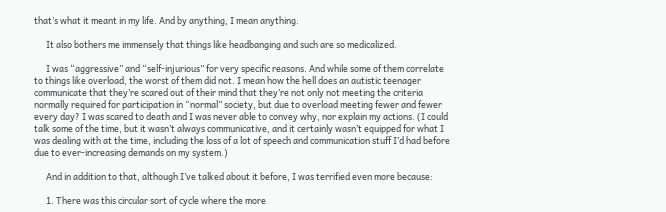that’s what it meant in my life. And by anything, I mean anything.

      It also bothers me immensely that things like headbanging and such are so medicalized.

      I was “aggressive” and “self-injurious” for very specific reasons. And while some of them correlate to things like overload, the worst of them did not. I mean how the hell does an autistic teenager communicate that they’re scared out of their mind that they’re not only not meeting the criteria normally required for participation in “normal” society, but due to overload meeting fewer and fewer every day? I was scared to death and I was never able to convey why, nor explain my actions. (I could talk some of the time, but it wasn’t always communicative, and it certainly wasn’t equipped for what I was dealing with at the time, including the loss of a lot of speech and communication stuff I’d had before due to ever-increasing demands on my system.)

      And in addition to that, although I’ve talked about it before, I was terrified even more because:

      1. There was this circular sort of cycle where the more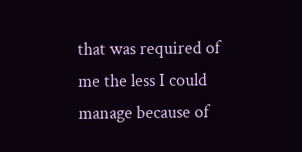that was required of me the less I could manage because of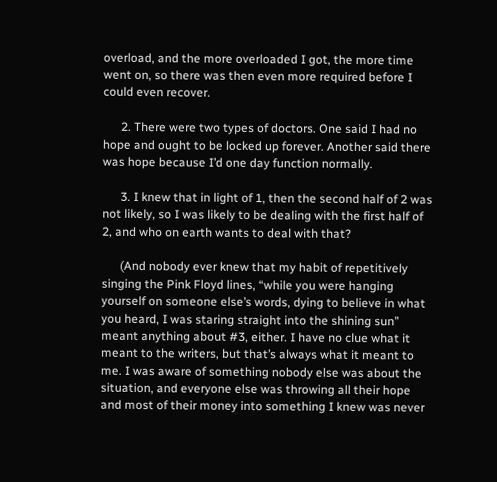overload, and the more overloaded I got, the more time went on, so there was then even more required before I could even recover.

      2. There were two types of doctors. One said I had no hope and ought to be locked up forever. Another said there was hope because I’d one day function normally.

      3. I knew that in light of 1, then the second half of 2 was not likely, so I was likely to be dealing with the first half of 2, and who on earth wants to deal with that?

      (And nobody ever knew that my habit of repetitively singing the Pink Floyd lines, “while you were hanging yourself on someone else’s words, dying to believe in what you heard, I was staring straight into the shining sun” meant anything about #3, either. I have no clue what it meant to the writers, but that’s always what it meant to me. I was aware of something nobody else was about the situation, and everyone else was throwing all their hope and most of their money into something I knew was never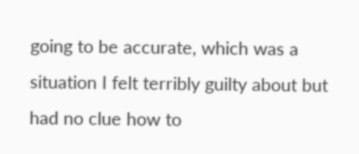going to be accurate, which was a situation I felt terribly guilty about but had no clue how to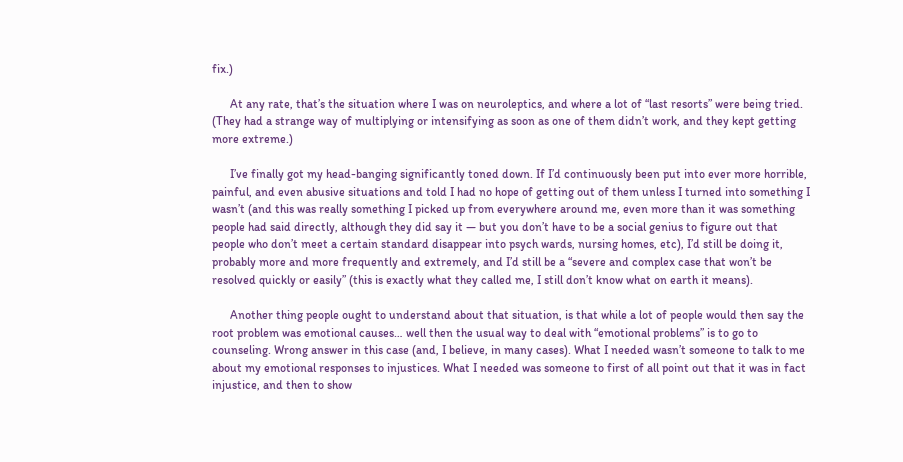fix.)

      At any rate, that’s the situation where I was on neuroleptics, and where a lot of “last resorts” were being tried. (They had a strange way of multiplying or intensifying as soon as one of them didn’t work, and they kept getting more extreme.)

      I’ve finally got my head-banging significantly toned down. If I’d continuously been put into ever more horrible, painful, and even abusive situations and told I had no hope of getting out of them unless I turned into something I wasn’t (and this was really something I picked up from everywhere around me, even more than it was something people had said directly, although they did say it — but you don’t have to be a social genius to figure out that people who don’t meet a certain standard disappear into psych wards, nursing homes, etc), I’d still be doing it, probably more and more frequently and extremely, and I’d still be a “severe and complex case that won’t be resolved quickly or easily” (this is exactly what they called me, I still don’t know what on earth it means).

      Another thing people ought to understand about that situation, is that while a lot of people would then say the root problem was emotional causes… well then the usual way to deal with “emotional problems” is to go to counseling. Wrong answer in this case (and, I believe, in many cases). What I needed wasn’t someone to talk to me about my emotional responses to injustices. What I needed was someone to first of all point out that it was in fact injustice, and then to show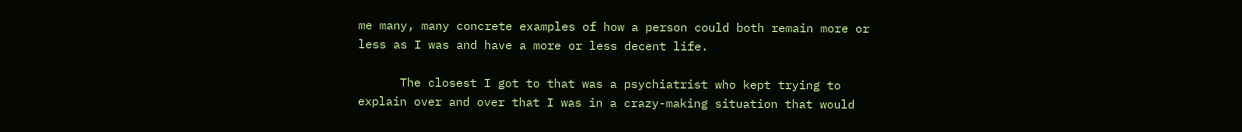me many, many concrete examples of how a person could both remain more or less as I was and have a more or less decent life.

      The closest I got to that was a psychiatrist who kept trying to explain over and over that I was in a crazy-making situation that would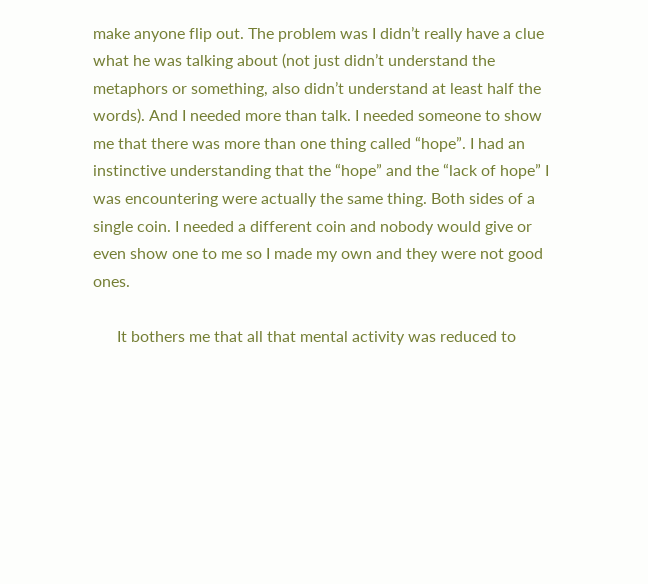make anyone flip out. The problem was I didn’t really have a clue what he was talking about (not just didn’t understand the metaphors or something, also didn’t understand at least half the words). And I needed more than talk. I needed someone to show me that there was more than one thing called “hope”. I had an instinctive understanding that the “hope” and the “lack of hope” I was encountering were actually the same thing. Both sides of a single coin. I needed a different coin and nobody would give or even show one to me so I made my own and they were not good ones.

      It bothers me that all that mental activity was reduced to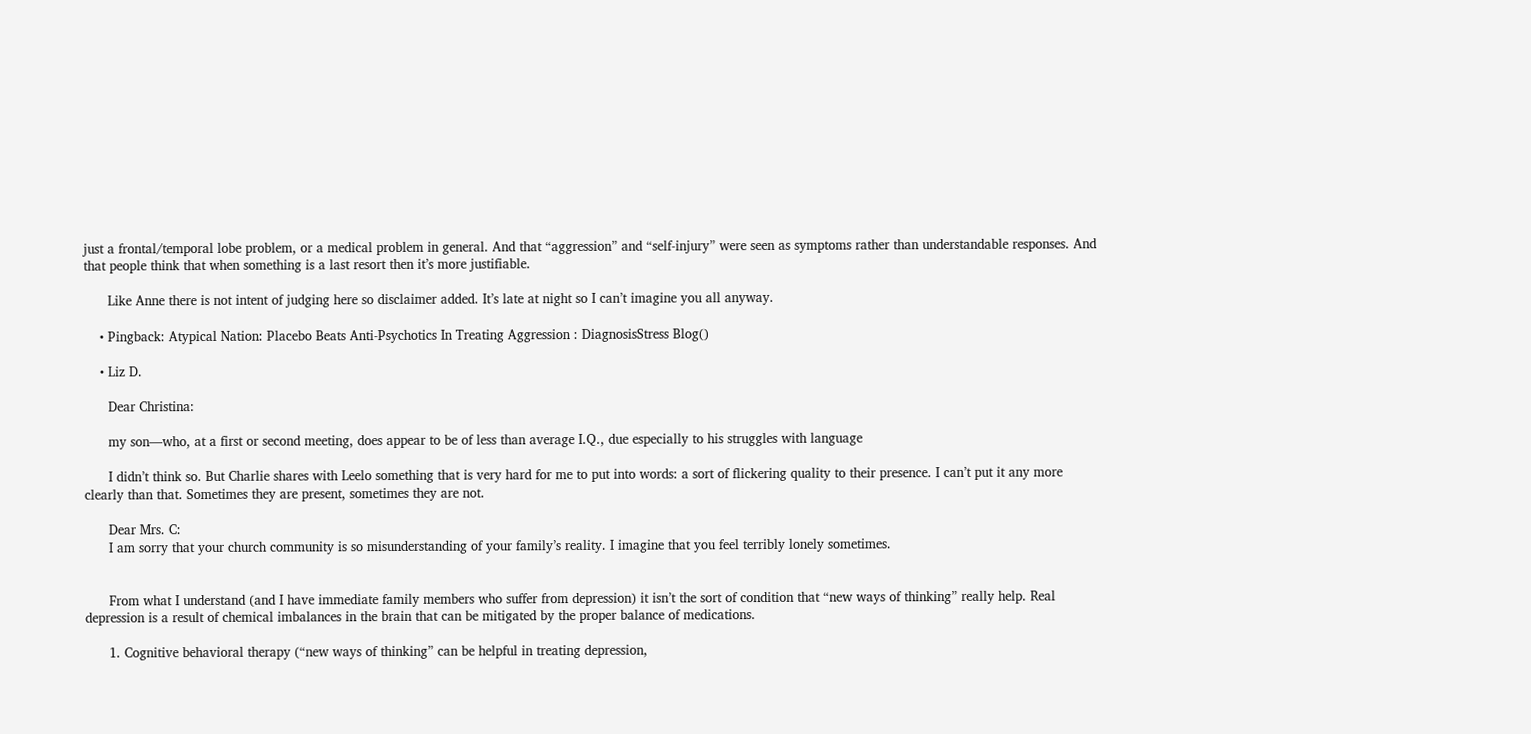just a frontal/temporal lobe problem, or a medical problem in general. And that “aggression” and “self-injury” were seen as symptoms rather than understandable responses. And that people think that when something is a last resort then it’s more justifiable.

      Like Anne there is not intent of judging here so disclaimer added. It’s late at night so I can’t imagine you all anyway.

    • Pingback: Atypical Nation: Placebo Beats Anti-Psychotics In Treating Aggression : DiagnosisStress Blog()

    • Liz D.

      Dear Christina:

      my son—who, at a first or second meeting, does appear to be of less than average I.Q., due especially to his struggles with language

      I didn’t think so. But Charlie shares with Leelo something that is very hard for me to put into words: a sort of flickering quality to their presence. I can’t put it any more clearly than that. Sometimes they are present, sometimes they are not.

      Dear Mrs. C:
      I am sorry that your church community is so misunderstanding of your family’s reality. I imagine that you feel terribly lonely sometimes.


      From what I understand (and I have immediate family members who suffer from depression) it isn’t the sort of condition that “new ways of thinking” really help. Real depression is a result of chemical imbalances in the brain that can be mitigated by the proper balance of medications.

      1. Cognitive behavioral therapy (“new ways of thinking” can be helpful in treating depression,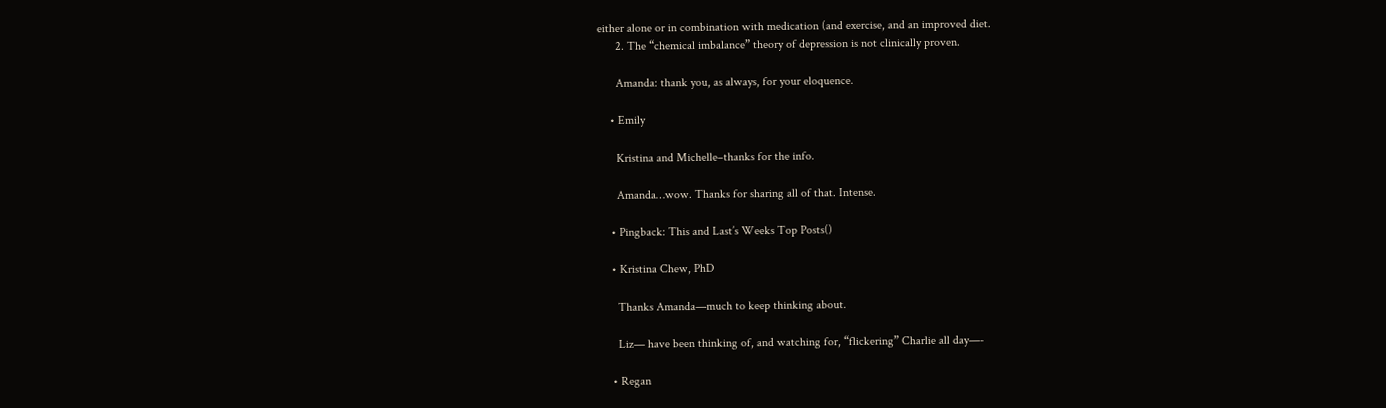either alone or in combination with medication (and exercise, and an improved diet.
      2. The “chemical imbalance” theory of depression is not clinically proven.

      Amanda: thank you, as always, for your eloquence.

    • Emily

      Kristina and Michelle–thanks for the info.

      Amanda…wow. Thanks for sharing all of that. Intense.

    • Pingback: This and Last’s Weeks Top Posts()

    • Kristina Chew, PhD

      Thanks Amanda—much to keep thinking about.

      Liz— have been thinking of, and watching for, “flickering” Charlie all day—-

    • Regan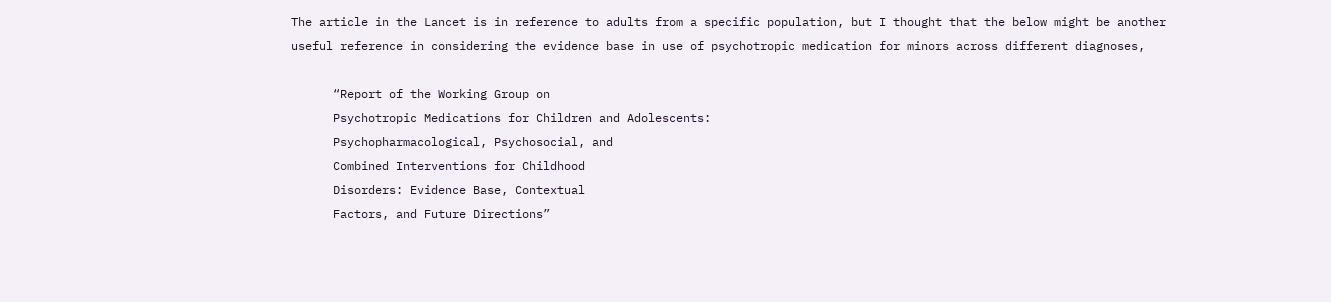The article in the Lancet is in reference to adults from a specific population, but I thought that the below might be another useful reference in considering the evidence base in use of psychotropic medication for minors across different diagnoses,

      “Report of the Working Group on
      Psychotropic Medications for Children and Adolescents:
      Psychopharmacological, Psychosocial, and
      Combined Interventions for Childhood
      Disorders: Evidence Base, Contextual
      Factors, and Future Directions”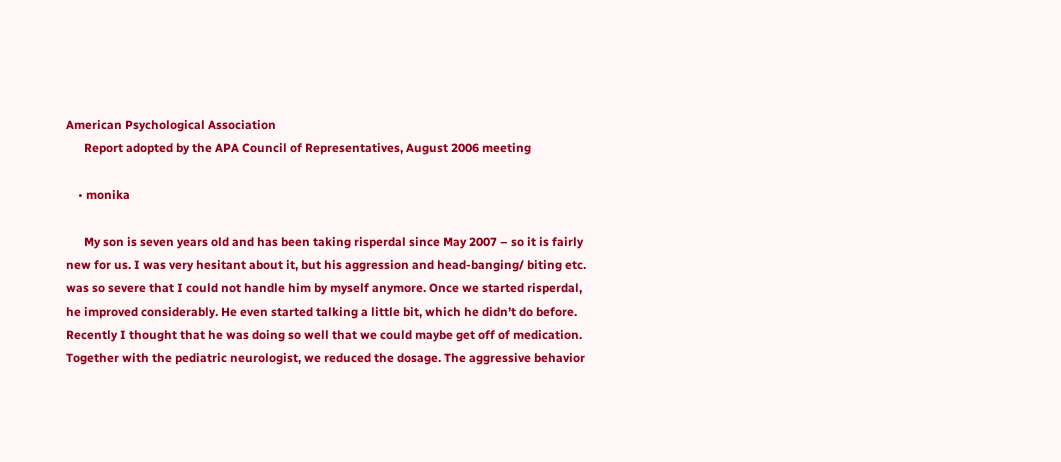American Psychological Association
      Report adopted by the APA Council of Representatives, August 2006 meeting

    • monika

      My son is seven years old and has been taking risperdal since May 2007 – so it is fairly new for us. I was very hesitant about it, but his aggression and head-banging/ biting etc. was so severe that I could not handle him by myself anymore. Once we started risperdal, he improved considerably. He even started talking a little bit, which he didn’t do before. Recently I thought that he was doing so well that we could maybe get off of medication. Together with the pediatric neurologist, we reduced the dosage. The aggressive behavior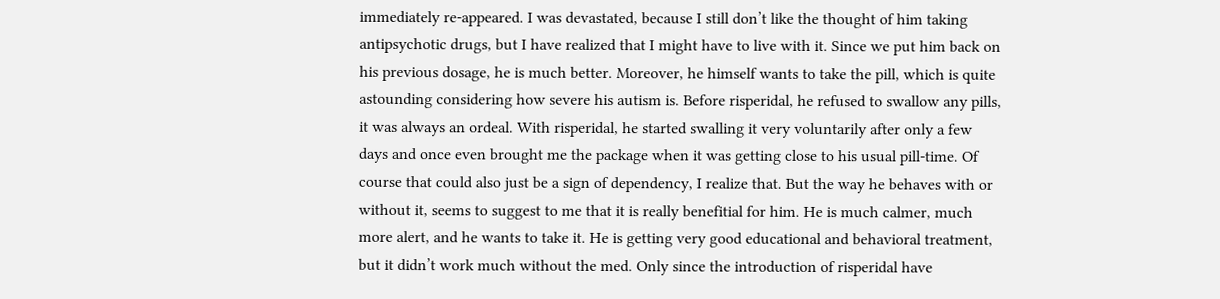immediately re-appeared. I was devastated, because I still don’t like the thought of him taking antipsychotic drugs, but I have realized that I might have to live with it. Since we put him back on his previous dosage, he is much better. Moreover, he himself wants to take the pill, which is quite astounding considering how severe his autism is. Before risperidal, he refused to swallow any pills, it was always an ordeal. With risperidal, he started swalling it very voluntarily after only a few days and once even brought me the package when it was getting close to his usual pill-time. Of course that could also just be a sign of dependency, I realize that. But the way he behaves with or without it, seems to suggest to me that it is really benefitial for him. He is much calmer, much more alert, and he wants to take it. He is getting very good educational and behavioral treatment, but it didn’t work much without the med. Only since the introduction of risperidal have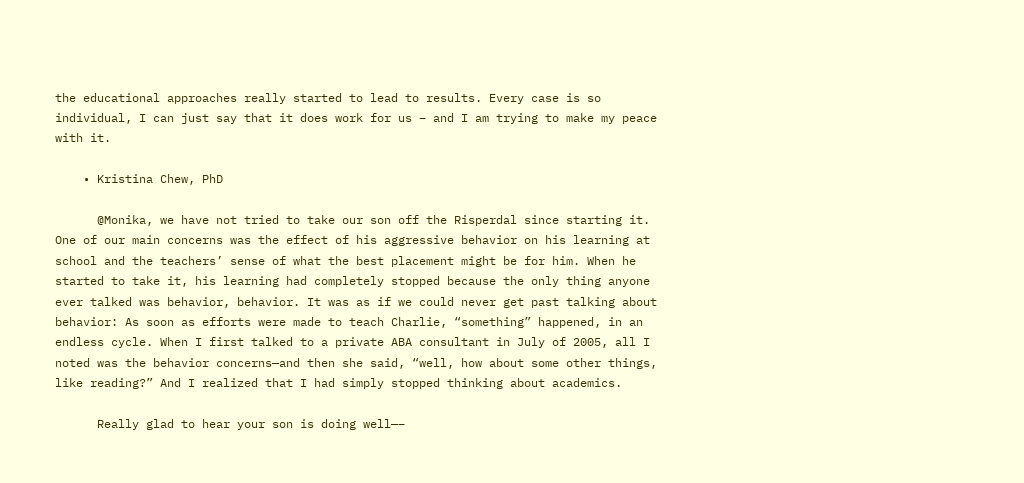the educational approaches really started to lead to results. Every case is so individual, I can just say that it does work for us – and I am trying to make my peace with it.

    • Kristina Chew, PhD

      @Monika, we have not tried to take our son off the Risperdal since starting it. One of our main concerns was the effect of his aggressive behavior on his learning at school and the teachers’ sense of what the best placement might be for him. When he started to take it, his learning had completely stopped because the only thing anyone ever talked was behavior, behavior. It was as if we could never get past talking about behavior: As soon as efforts were made to teach Charlie, “something” happened, in an endless cycle. When I first talked to a private ABA consultant in July of 2005, all I noted was the behavior concerns—and then she said, “well, how about some other things, like reading?” And I realized that I had simply stopped thinking about academics.

      Really glad to hear your son is doing well—–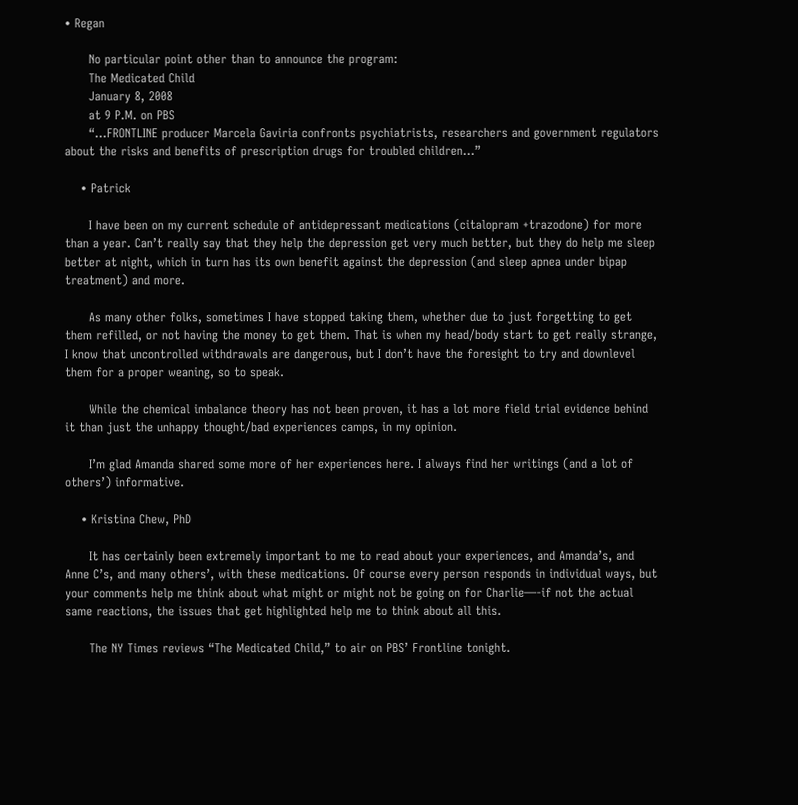• Regan

      No particular point other than to announce the program:
      The Medicated Child
      January 8, 2008
      at 9 P.M. on PBS
      “…FRONTLINE producer Marcela Gaviria confronts psychiatrists, researchers and government regulators about the risks and benefits of prescription drugs for troubled children…”

    • Patrick

      I have been on my current schedule of antidepressant medications (citalopram +trazodone) for more than a year. Can’t really say that they help the depression get very much better, but they do help me sleep better at night, which in turn has its own benefit against the depression (and sleep apnea under bipap treatment) and more.

      As many other folks, sometimes I have stopped taking them, whether due to just forgetting to get them refilled, or not having the money to get them. That is when my head/body start to get really strange, I know that uncontrolled withdrawals are dangerous, but I don’t have the foresight to try and downlevel them for a proper weaning, so to speak.

      While the chemical imbalance theory has not been proven, it has a lot more field trial evidence behind it than just the unhappy thought/bad experiences camps, in my opinion.

      I’m glad Amanda shared some more of her experiences here. I always find her writings (and a lot of others’) informative.

    • Kristina Chew, PhD

      It has certainly been extremely important to me to read about your experiences, and Amanda’s, and Anne C’s, and many others’, with these medications. Of course every person responds in individual ways, but your comments help me think about what might or might not be going on for Charlie—-if not the actual same reactions, the issues that get highlighted help me to think about all this.

      The NY Times reviews “The Medicated Child,” to air on PBS’ Frontline tonight.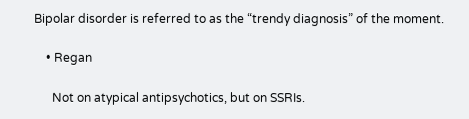Bipolar disorder is referred to as the “trendy diagnosis” of the moment.

    • Regan

      Not on atypical antipsychotics, but on SSRIs.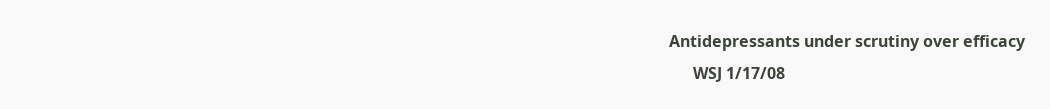Antidepressants under scrutiny over efficacy
      WSJ 1/17/08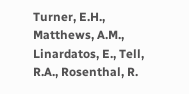Turner, E.H., Matthews, A.M., Linardatos, E., Tell, R.A., Rosenthal, R.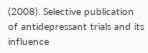(2008). Selective publication of antidepressant trials and its influence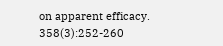on apparent efficacy. 358(3):252-260